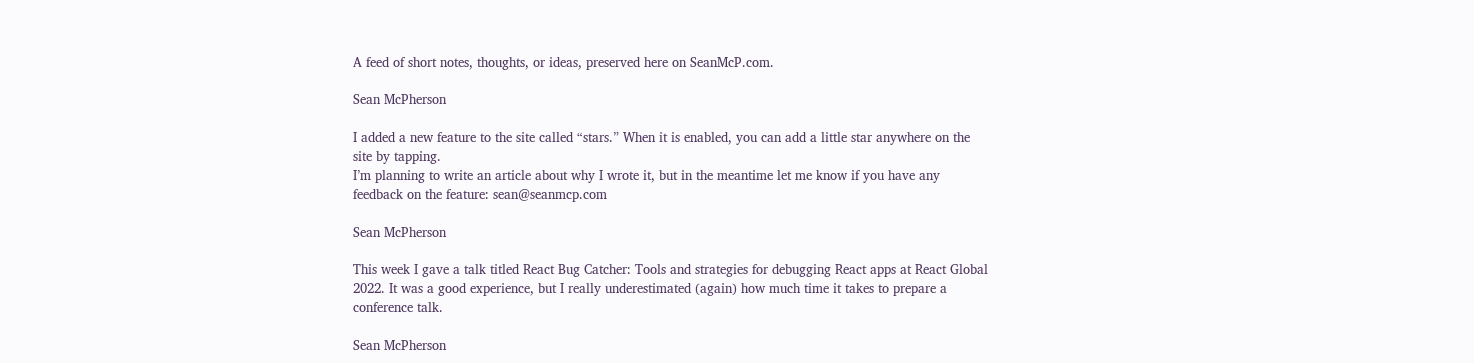A feed of short notes, thoughts, or ideas, preserved here on SeanMcP.com.

Sean McPherson

I added a new feature to the site called “stars.” When it is enabled, you can add a little star anywhere on the site by tapping.
I’m planning to write an article about why I wrote it, but in the meantime let me know if you have any feedback on the feature: sean@seanmcp.com

Sean McPherson

This week I gave a talk titled React Bug Catcher: Tools and strategies for debugging React apps at React Global 2022. It was a good experience, but I really underestimated (again) how much time it takes to prepare a conference talk.

Sean McPherson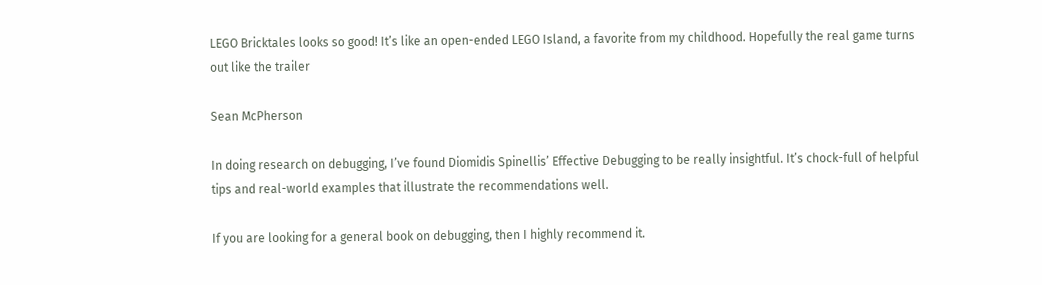LEGO Bricktales looks so good! It’s like an open-ended LEGO Island, a favorite from my childhood. Hopefully the real game turns out like the trailer

Sean McPherson

In doing research on debugging, I’ve found Diomidis Spinellis’ Effective Debugging to be really insightful. It’s chock-full of helpful tips and real-world examples that illustrate the recommendations well.

If you are looking for a general book on debugging, then I highly recommend it.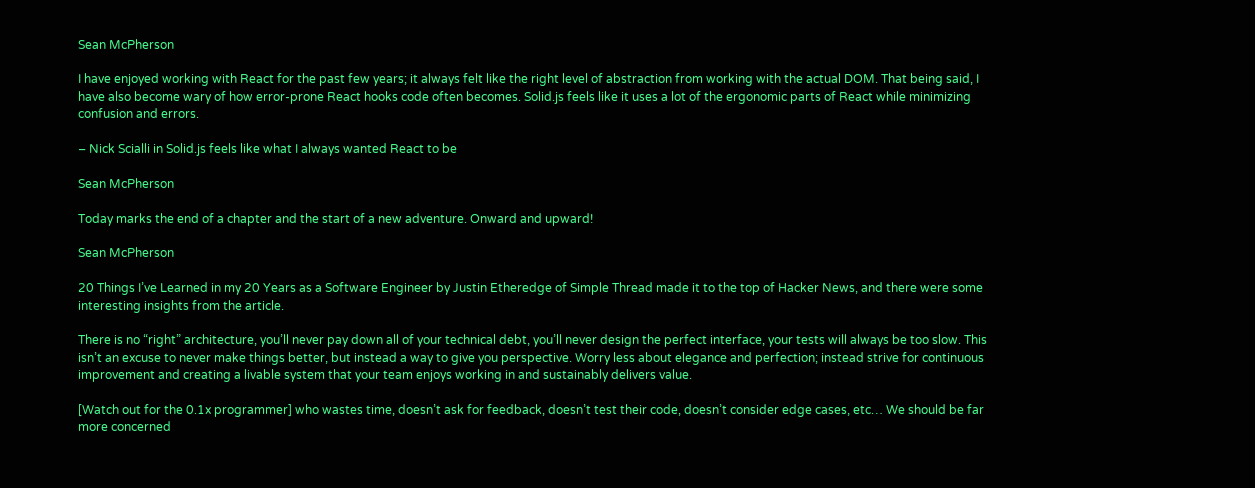Sean McPherson

I have enjoyed working with React for the past few years; it always felt like the right level of abstraction from working with the actual DOM. That being said, I have also become wary of how error-prone React hooks code often becomes. Solid.js feels like it uses a lot of the ergonomic parts of React while minimizing confusion and errors.

– Nick Scialli in Solid.js feels like what I always wanted React to be

Sean McPherson

Today marks the end of a chapter and the start of a new adventure. Onward and upward!

Sean McPherson

20 Things I’ve Learned in my 20 Years as a Software Engineer by Justin Etheredge of Simple Thread made it to the top of Hacker News, and there were some interesting insights from the article.

There is no “right” architecture, you’ll never pay down all of your technical debt, you’ll never design the perfect interface, your tests will always be too slow. This isn’t an excuse to never make things better, but instead a way to give you perspective. Worry less about elegance and perfection; instead strive for continuous improvement and creating a livable system that your team enjoys working in and sustainably delivers value.

[Watch out for the 0.1x programmer] who wastes time, doesn’t ask for feedback, doesn’t test their code, doesn’t consider edge cases, etc… We should be far more concerned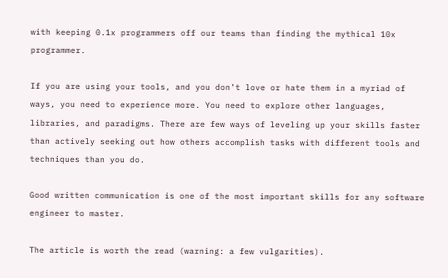with keeping 0.1x programmers off our teams than finding the mythical 10x programmer.

If you are using your tools, and you don’t love or hate them in a myriad of ways, you need to experience more. You need to explore other languages, libraries, and paradigms. There are few ways of leveling up your skills faster than actively seeking out how others accomplish tasks with different tools and techniques than you do.

Good written communication is one of the most important skills for any software engineer to master.

The article is worth the read (warning: a few vulgarities).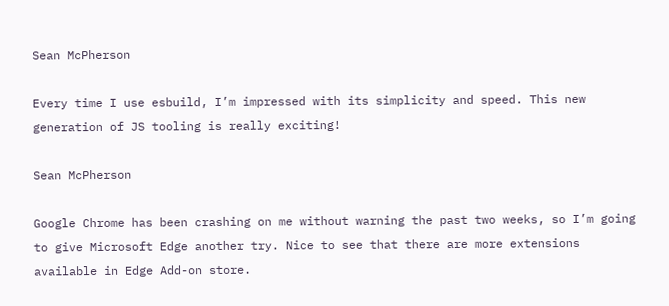Sean McPherson

Every time I use esbuild, I’m impressed with its simplicity and speed. This new generation of JS tooling is really exciting!

Sean McPherson

Google Chrome has been crashing on me without warning the past two weeks, so I’m going to give Microsoft Edge another try. Nice to see that there are more extensions available in Edge Add-on store.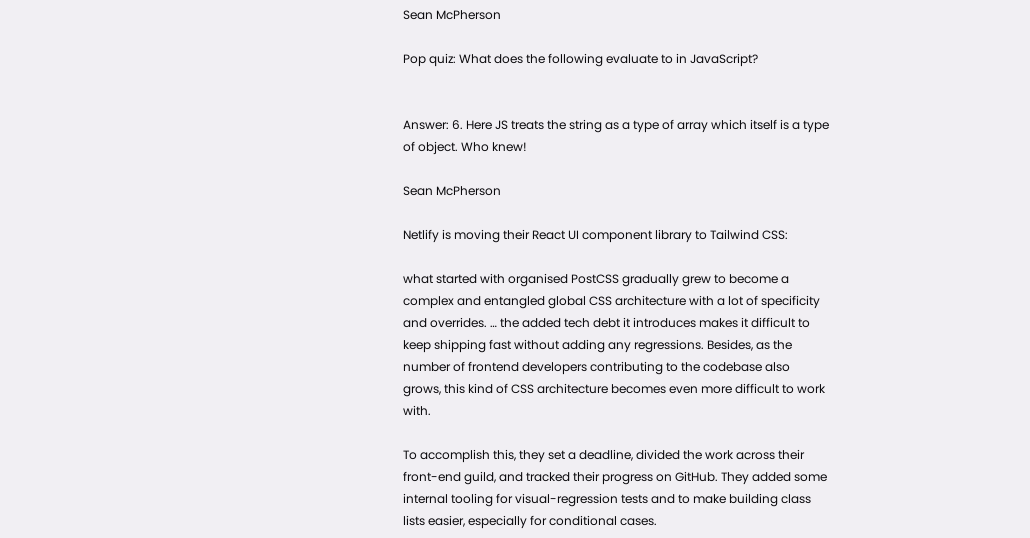Sean McPherson

Pop quiz: What does the following evaluate to in JavaScript?


Answer: 6. Here JS treats the string as a type of array which itself is a type of object. Who knew!

Sean McPherson

Netlify is moving their React UI component library to Tailwind CSS:

what started with organised PostCSS gradually grew to become a complex and entangled global CSS architecture with a lot of specificity and overrides. … the added tech debt it introduces makes it difficult to keep shipping fast without adding any regressions. Besides, as the number of frontend developers contributing to the codebase also grows, this kind of CSS architecture becomes even more difficult to work with.

To accomplish this, they set a deadline, divided the work across their front-end guild, and tracked their progress on GitHub. They added some internal tooling for visual-regression tests and to make building class lists easier, especially for conditional cases.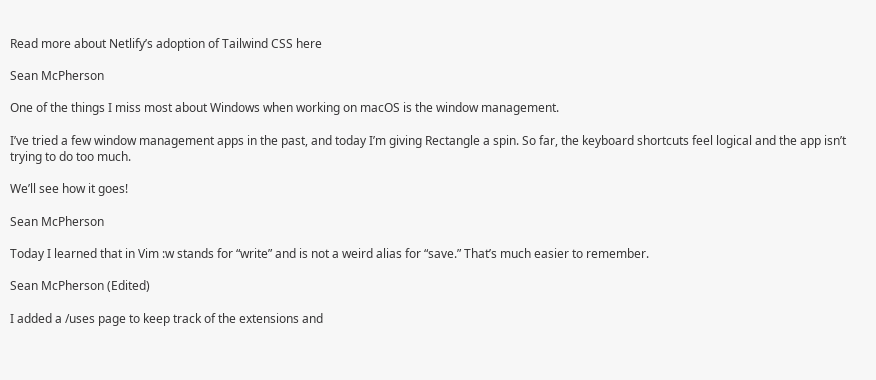Read more about Netlify’s adoption of Tailwind CSS here

Sean McPherson

One of the things I miss most about Windows when working on macOS is the window management.

I’ve tried a few window management apps in the past, and today I’m giving Rectangle a spin. So far, the keyboard shortcuts feel logical and the app isn’t trying to do too much.

We’ll see how it goes!

Sean McPherson

Today I learned that in Vim :w stands for “write” and is not a weird alias for “save.” That’s much easier to remember.

Sean McPherson (Edited)

I added a /uses page to keep track of the extensions and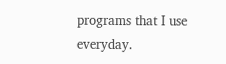programs that I use everyday.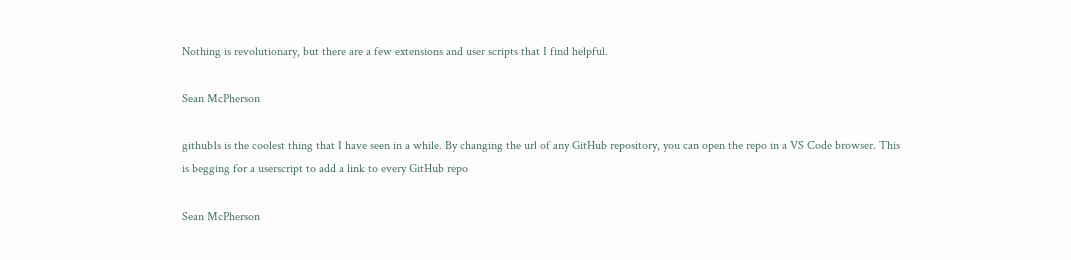Nothing is revolutionary, but there are a few extensions and user scripts that I find helpful.

Sean McPherson

github1s is the coolest thing that I have seen in a while. By changing the url of any GitHub repository, you can open the repo in a VS Code browser. This is begging for a userscript to add a link to every GitHub repo

Sean McPherson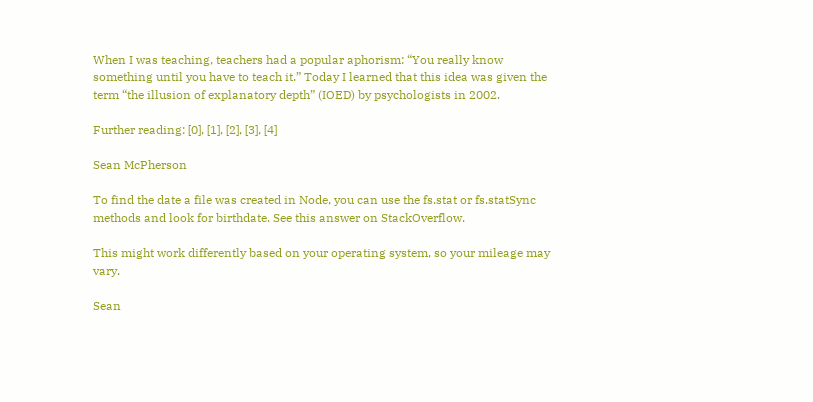When I was teaching, teachers had a popular aphorism: “You really know something until you have to teach it.” Today I learned that this idea was given the term “the illusion of explanatory depth” (IOED) by psychologists in 2002.

Further reading: [0], [1], [2], [3], [4]

Sean McPherson

To find the date a file was created in Node, you can use the fs.stat or fs.statSync methods and look for birthdate. See this answer on StackOverflow.

This might work differently based on your operating system, so your mileage may vary.

Sean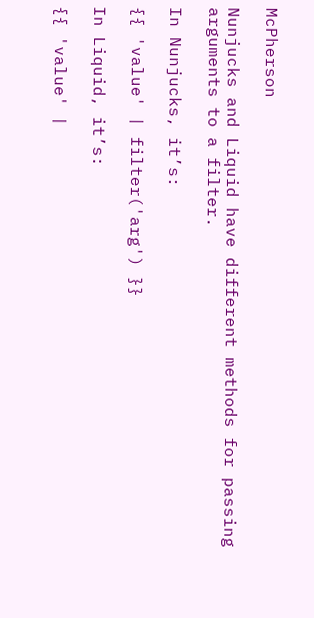McPherson

Nunjucks and Liquid have different methods for passing arguments to a filter.

In Nunjucks, it’s:

{{ 'value' | filter('arg') }}

In Liquid, it’s:

{{ 'value' |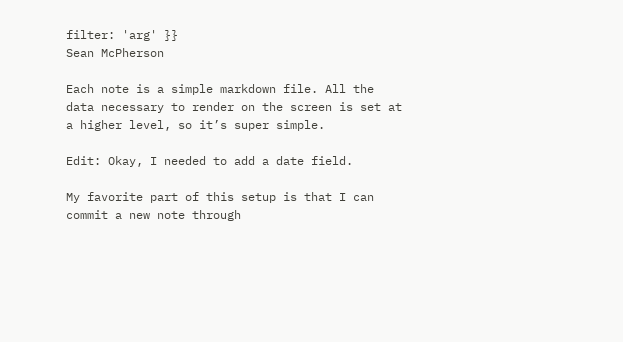filter: 'arg' }}
Sean McPherson

Each note is a simple markdown file. All the data necessary to render on the screen is set at a higher level, so it’s super simple.

Edit: Okay, I needed to add a date field.

My favorite part of this setup is that I can commit a new note through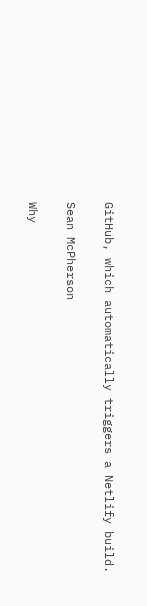GitHub, which automatically triggers a Netlify build.

Sean McPherson

Why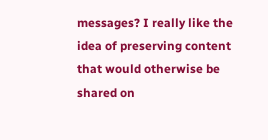messages? I really like the idea of preserving content that would otherwise be shared on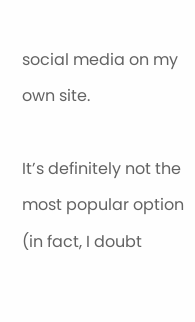social media on my own site.

It’s definitely not the most popular option (in fact, I doubt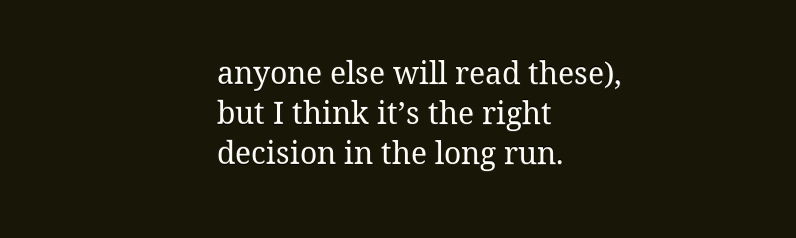anyone else will read these), but I think it’s the right decision in the long run.